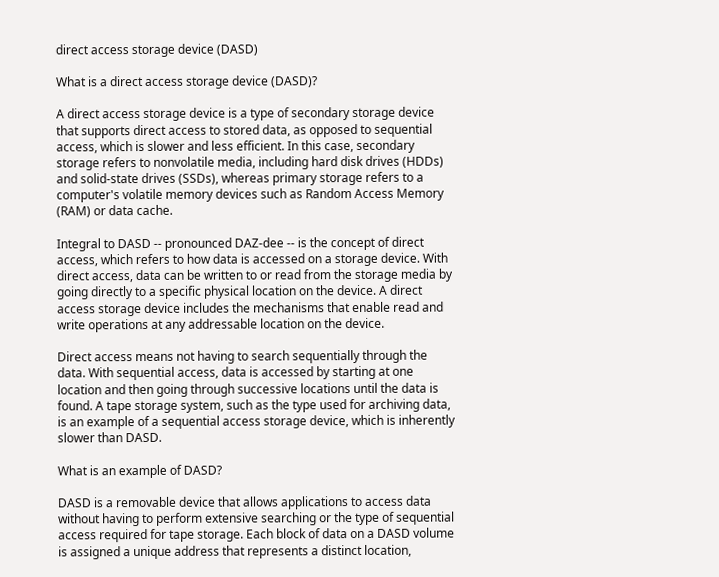direct access storage device (DASD)

What is a direct access storage device (DASD)?

A direct access storage device is a type of secondary storage device that supports direct access to stored data, as opposed to sequential access, which is slower and less efficient. In this case, secondary storage refers to nonvolatile media, including hard disk drives (HDDs) and solid-state drives (SSDs), whereas primary storage refers to a computer's volatile memory devices such as Random Access Memory (RAM) or data cache.

Integral to DASD -- pronounced DAZ-dee -- is the concept of direct access, which refers to how data is accessed on a storage device. With direct access, data can be written to or read from the storage media by going directly to a specific physical location on the device. A direct access storage device includes the mechanisms that enable read and write operations at any addressable location on the device.

Direct access means not having to search sequentially through the data. With sequential access, data is accessed by starting at one location and then going through successive locations until the data is found. A tape storage system, such as the type used for archiving data, is an example of a sequential access storage device, which is inherently slower than DASD.

What is an example of DASD?

DASD is a removable device that allows applications to access data without having to perform extensive searching or the type of sequential access required for tape storage. Each block of data on a DASD volume is assigned a unique address that represents a distinct location,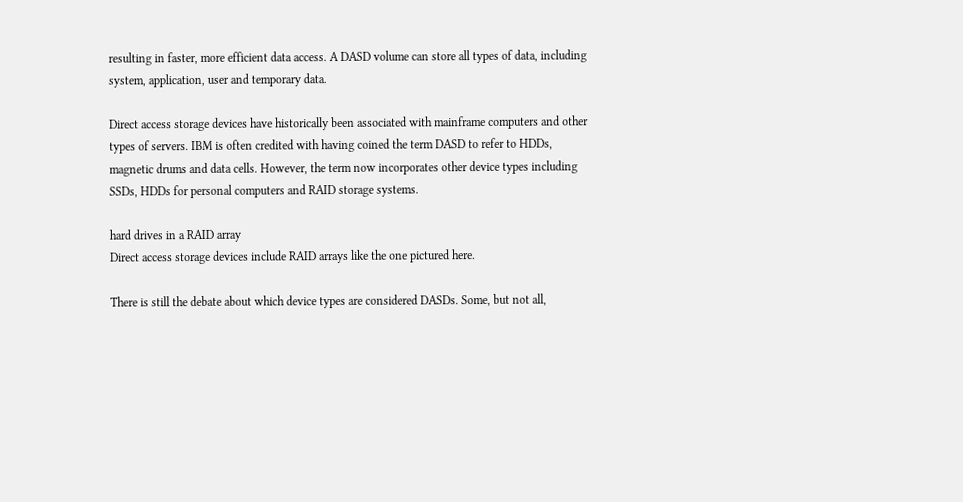resulting in faster, more efficient data access. A DASD volume can store all types of data, including system, application, user and temporary data.

Direct access storage devices have historically been associated with mainframe computers and other types of servers. IBM is often credited with having coined the term DASD to refer to HDDs, magnetic drums and data cells. However, the term now incorporates other device types including SSDs, HDDs for personal computers and RAID storage systems.

hard drives in a RAID array
Direct access storage devices include RAID arrays like the one pictured here.

There is still the debate about which device types are considered DASDs. Some, but not all,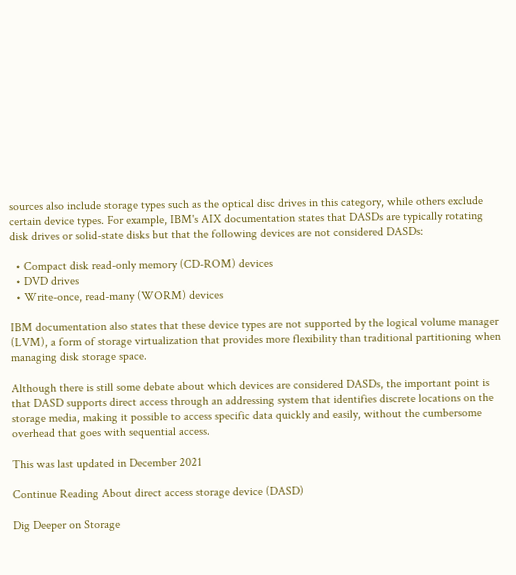sources also include storage types such as the optical disc drives in this category, while others exclude certain device types. For example, IBM's AIX documentation states that DASDs are typically rotating disk drives or solid-state disks but that the following devices are not considered DASDs:

  • Compact disk read-only memory (CD-ROM) devices
  • DVD drives
  • Write-once, read-many (WORM) devices

IBM documentation also states that these device types are not supported by the logical volume manager (LVM), a form of storage virtualization that provides more flexibility than traditional partitioning when managing disk storage space.

Although there is still some debate about which devices are considered DASDs, the important point is that DASD supports direct access through an addressing system that identifies discrete locations on the storage media, making it possible to access specific data quickly and easily, without the cumbersome overhead that goes with sequential access.

This was last updated in December 2021

Continue Reading About direct access storage device (DASD)

Dig Deeper on Storage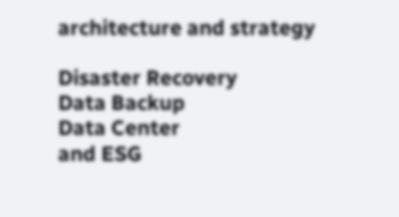architecture and strategy

Disaster Recovery
Data Backup
Data Center
and ESG